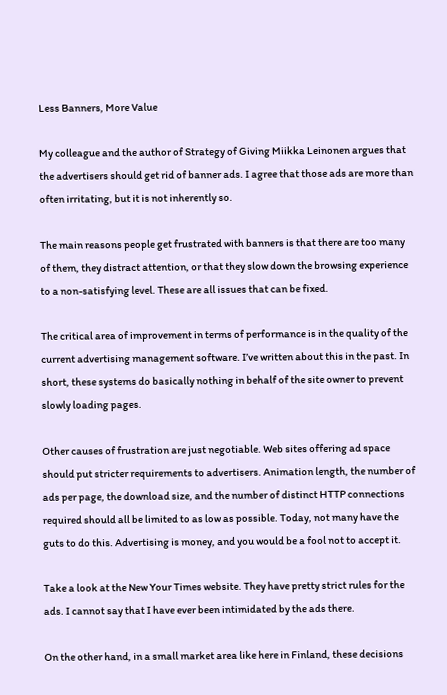Less Banners, More Value

My colleague and the author of Strategy of Giving Miikka Leinonen argues that the advertisers should get rid of banner ads. I agree that those ads are more than often irritating, but it is not inherently so.

The main reasons people get frustrated with banners is that there are too many of them, they distract attention, or that they slow down the browsing experience to a non-satisfying level. These are all issues that can be fixed.

The critical area of improvement in terms of performance is in the quality of the current advertising management software. I’ve written about this in the past. In short, these systems do basically nothing in behalf of the site owner to prevent slowly loading pages.

Other causes of frustration are just negotiable. Web sites offering ad space should put stricter requirements to advertisers. Animation length, the number of ads per page, the download size, and the number of distinct HTTP connections required should all be limited to as low as possible. Today, not many have the guts to do this. Advertising is money, and you would be a fool not to accept it.

Take a look at the New Your Times website. They have pretty strict rules for the ads. I cannot say that I have ever been intimidated by the ads there.

On the other hand, in a small market area like here in Finland, these decisions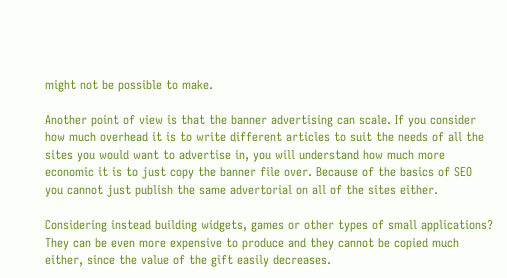might not be possible to make.

Another point of view is that the banner advertising can scale. If you consider how much overhead it is to write different articles to suit the needs of all the sites you would want to advertise in, you will understand how much more economic it is to just copy the banner file over. Because of the basics of SEO you cannot just publish the same advertorial on all of the sites either.

Considering instead building widgets, games or other types of small applications? They can be even more expensive to produce and they cannot be copied much either, since the value of the gift easily decreases.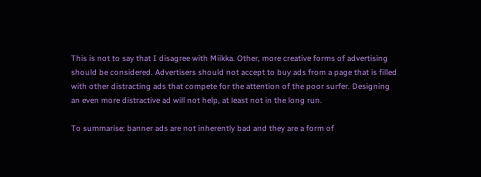This is not to say that I disagree with Miikka. Other, more creative forms of advertising should be considered. Advertisers should not accept to buy ads from a page that is filled with other distracting ads that compete for the attention of the poor surfer. Designing an even more distractive ad will not help, at least not in the long run.

To summarise: banner ads are not inherently bad and they are a form of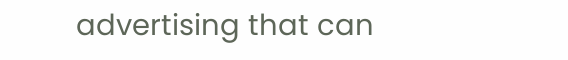advertising that can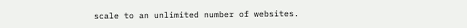scale to an unlimited number of websites.